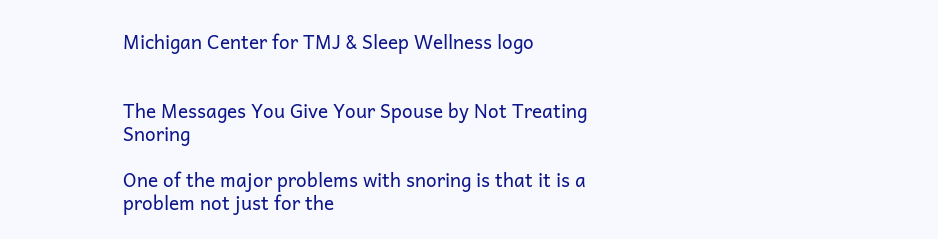Michigan Center for TMJ & Sleep Wellness logo


The Messages You Give Your Spouse by Not Treating Snoring

One of the major problems with snoring is that it is a problem not just for the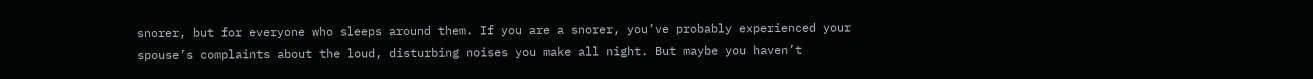snorer, but for everyone who sleeps around them. If you are a snorer, you’ve probably experienced your spouse’s complaints about the loud, disturbing noises you make all night. But maybe you haven’t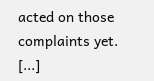acted on those complaints yet. [...]